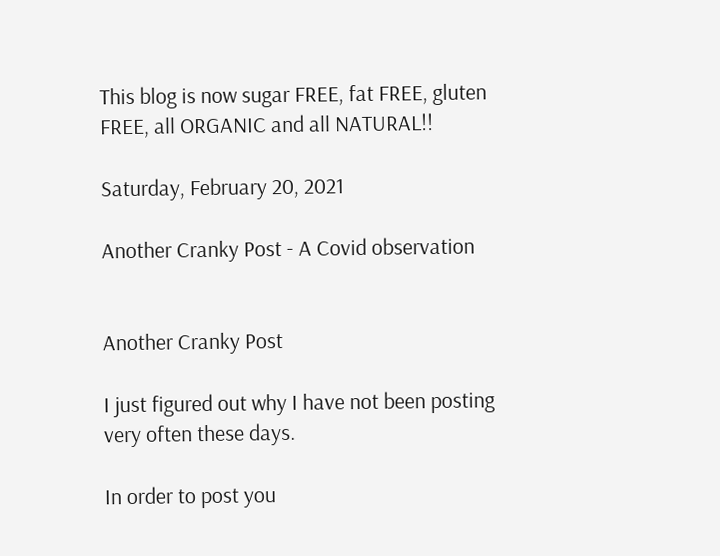This blog is now sugar FREE, fat FREE, gluten FREE, all ORGANIC and all NATURAL!!

Saturday, February 20, 2021

Another Cranky Post - A Covid observation


Another Cranky Post

I just figured out why I have not been posting very often these days.

In order to post you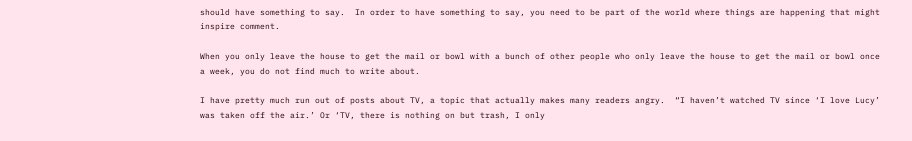should have something to say.  In order to have something to say, you need to be part of the world where things are happening that might inspire comment.

When you only leave the house to get the mail or bowl with a bunch of other people who only leave the house to get the mail or bowl once a week, you do not find much to write about.

I have pretty much run out of posts about TV, a topic that actually makes many readers angry.  “I haven’t watched TV since ‘I love Lucy’ was taken off the air.’ Or ‘TV, there is nothing on but trash, I only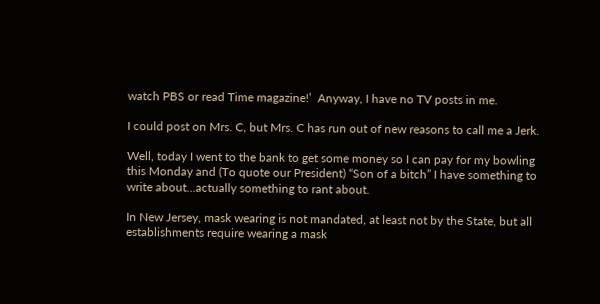watch PBS or read Time magazine!’  Anyway, I have no TV posts in me.

I could post on Mrs. C, but Mrs. C has run out of new reasons to call me a Jerk.

Well, today I went to the bank to get some money so I can pay for my bowling this Monday and (To quote our President) “Son of a bitch” I have something to write about…actually something to rant about.

In New Jersey, mask wearing is not mandated, at least not by the State, but all establishments require wearing a mask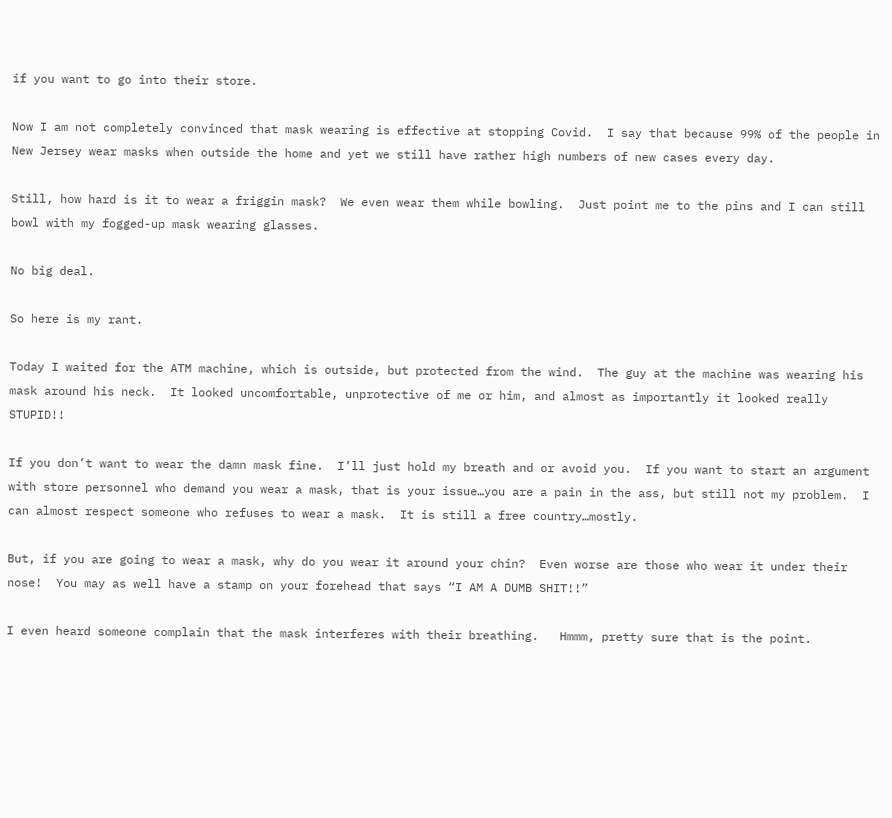if you want to go into their store.

Now I am not completely convinced that mask wearing is effective at stopping Covid.  I say that because 99% of the people in New Jersey wear masks when outside the home and yet we still have rather high numbers of new cases every day.

Still, how hard is it to wear a friggin mask?  We even wear them while bowling.  Just point me to the pins and I can still bowl with my fogged-up mask wearing glasses.

No big deal.

So here is my rant.

Today I waited for the ATM machine, which is outside, but protected from the wind.  The guy at the machine was wearing his mask around his neck.  It looked uncomfortable, unprotective of me or him, and almost as importantly it looked really STUPID!!

If you don’t want to wear the damn mask fine.  I’ll just hold my breath and or avoid you.  If you want to start an argument with store personnel who demand you wear a mask, that is your issue…you are a pain in the ass, but still not my problem.  I can almost respect someone who refuses to wear a mask.  It is still a free country…mostly.

But, if you are going to wear a mask, why do you wear it around your chin?  Even worse are those who wear it under their nose!  You may as well have a stamp on your forehead that says “I AM A DUMB SHIT!!”

I even heard someone complain that the mask interferes with their breathing.   Hmmm, pretty sure that is the point.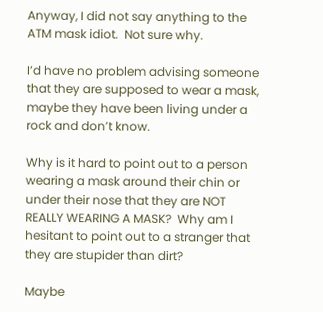Anyway, I did not say anything to the ATM mask idiot.  Not sure why.

I’d have no problem advising someone that they are supposed to wear a mask, maybe they have been living under a rock and don’t know.

Why is it hard to point out to a person wearing a mask around their chin or under their nose that they are NOT REALLY WEARING A MASK?  Why am I hesitant to point out to a stranger that they are stupider than dirt?

Maybe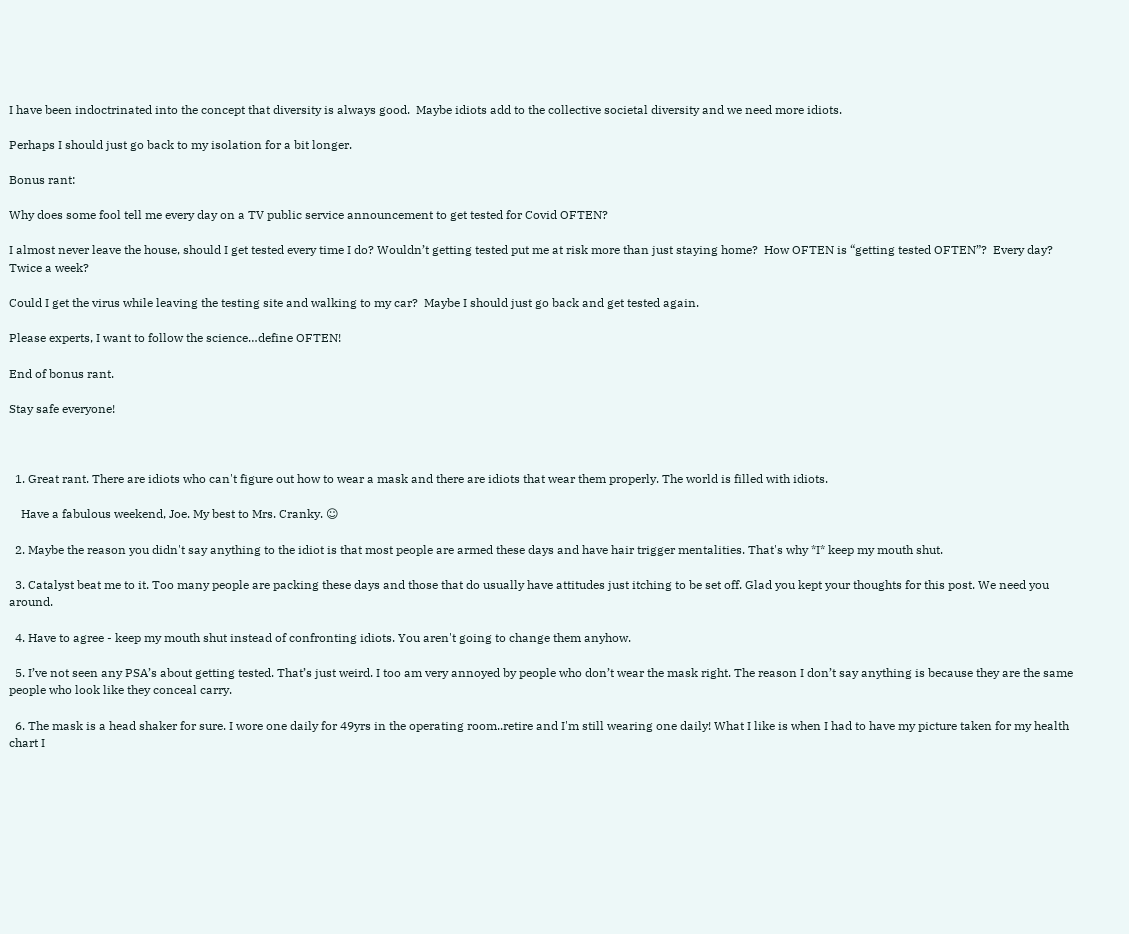I have been indoctrinated into the concept that diversity is always good.  Maybe idiots add to the collective societal diversity and we need more idiots.

Perhaps I should just go back to my isolation for a bit longer.

Bonus rant:

Why does some fool tell me every day on a TV public service announcement to get tested for Covid OFTEN?

I almost never leave the house, should I get tested every time I do? Wouldn’t getting tested put me at risk more than just staying home?  How OFTEN is “getting tested OFTEN”?  Every day?  Twice a week?

Could I get the virus while leaving the testing site and walking to my car?  Maybe I should just go back and get tested again.

Please experts, I want to follow the science…define OFTEN!

End of bonus rant.

Stay safe everyone!



  1. Great rant. There are idiots who can't figure out how to wear a mask and there are idiots that wear them properly. The world is filled with idiots.

    Have a fabulous weekend, Joe. My best to Mrs. Cranky. ☺

  2. Maybe the reason you didn't say anything to the idiot is that most people are armed these days and have hair trigger mentalities. That's why *I* keep my mouth shut.

  3. Catalyst beat me to it. Too many people are packing these days and those that do usually have attitudes just itching to be set off. Glad you kept your thoughts for this post. We need you around.

  4. Have to agree - keep my mouth shut instead of confronting idiots. You aren't going to change them anyhow.

  5. I’ve not seen any PSA’s about getting tested. That’s just weird. I too am very annoyed by people who don’t wear the mask right. The reason I don’t say anything is because they are the same people who look like they conceal carry.

  6. The mask is a head shaker for sure. I wore one daily for 49yrs in the operating room..retire and I'm still wearing one daily! What I like is when I had to have my picture taken for my health chart I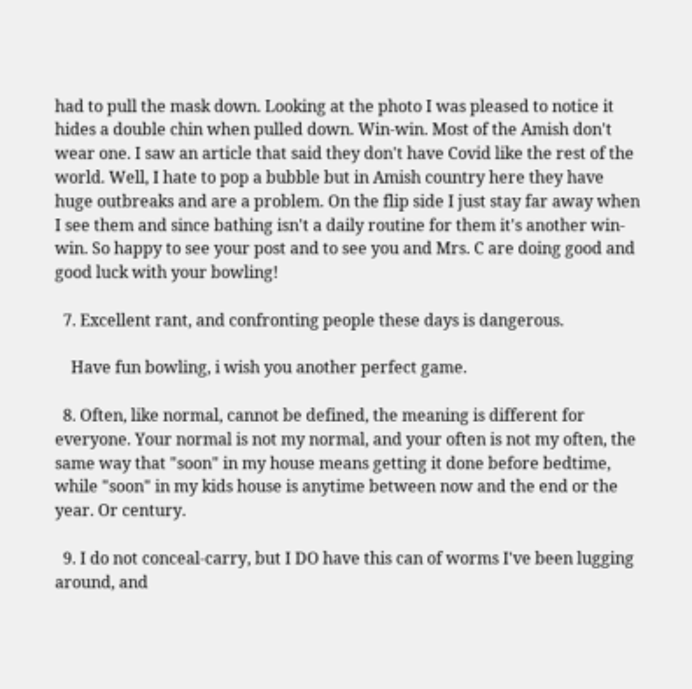had to pull the mask down. Looking at the photo I was pleased to notice it hides a double chin when pulled down. Win-win. Most of the Amish don't wear one. I saw an article that said they don't have Covid like the rest of the world. Well, I hate to pop a bubble but in Amish country here they have huge outbreaks and are a problem. On the flip side I just stay far away when I see them and since bathing isn't a daily routine for them it's another win-win. So happy to see your post and to see you and Mrs. C are doing good and good luck with your bowling!

  7. Excellent rant, and confronting people these days is dangerous.

    Have fun bowling, i wish you another perfect game.

  8. Often, like normal, cannot be defined, the meaning is different for everyone. Your normal is not my normal, and your often is not my often, the same way that "soon" in my house means getting it done before bedtime, while "soon" in my kids house is anytime between now and the end or the year. Or century.

  9. I do not conceal-carry, but I DO have this can of worms I've been lugging around, and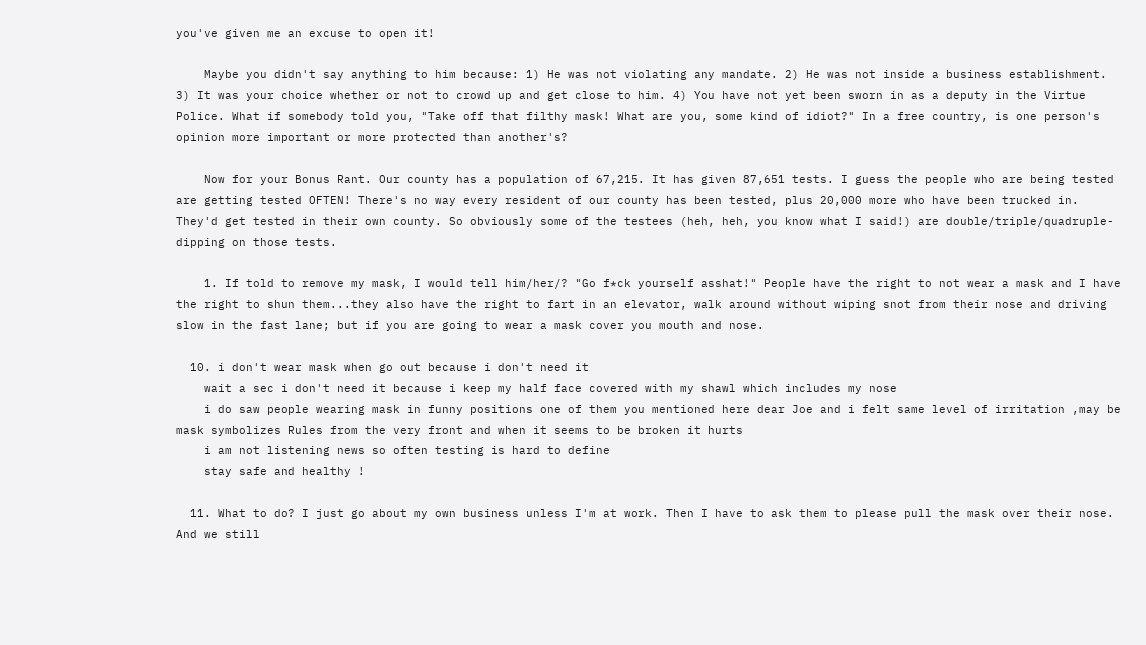you've given me an excuse to open it!

    Maybe you didn't say anything to him because: 1) He was not violating any mandate. 2) He was not inside a business establishment. 3) It was your choice whether or not to crowd up and get close to him. 4) You have not yet been sworn in as a deputy in the Virtue Police. What if somebody told you, "Take off that filthy mask! What are you, some kind of idiot?" In a free country, is one person's opinion more important or more protected than another's?

    Now for your Bonus Rant. Our county has a population of 67,215. It has given 87,651 tests. I guess the people who are being tested are getting tested OFTEN! There's no way every resident of our county has been tested, plus 20,000 more who have been trucked in. They'd get tested in their own county. So obviously some of the testees (heh, heh, you know what I said!) are double/triple/quadruple-dipping on those tests.

    1. If told to remove my mask, I would tell him/her/? "Go f*ck yourself asshat!" People have the right to not wear a mask and I have the right to shun them...they also have the right to fart in an elevator, walk around without wiping snot from their nose and driving slow in the fast lane; but if you are going to wear a mask cover you mouth and nose.

  10. i don't wear mask when go out because i don't need it
    wait a sec i don't need it because i keep my half face covered with my shawl which includes my nose
    i do saw people wearing mask in funny positions one of them you mentioned here dear Joe and i felt same level of irritation ,may be mask symbolizes Rules from the very front and when it seems to be broken it hurts
    i am not listening news so often testing is hard to define
    stay safe and healthy !

  11. What to do? I just go about my own business unless I'm at work. Then I have to ask them to please pull the mask over their nose. And we still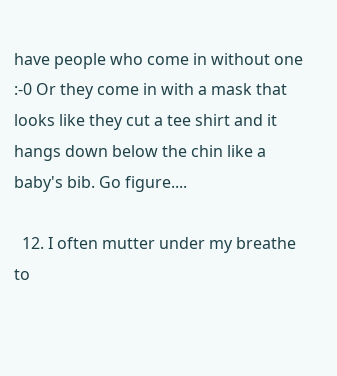have people who come in without one :-0 Or they come in with a mask that looks like they cut a tee shirt and it hangs down below the chin like a baby's bib. Go figure....

  12. I often mutter under my breathe to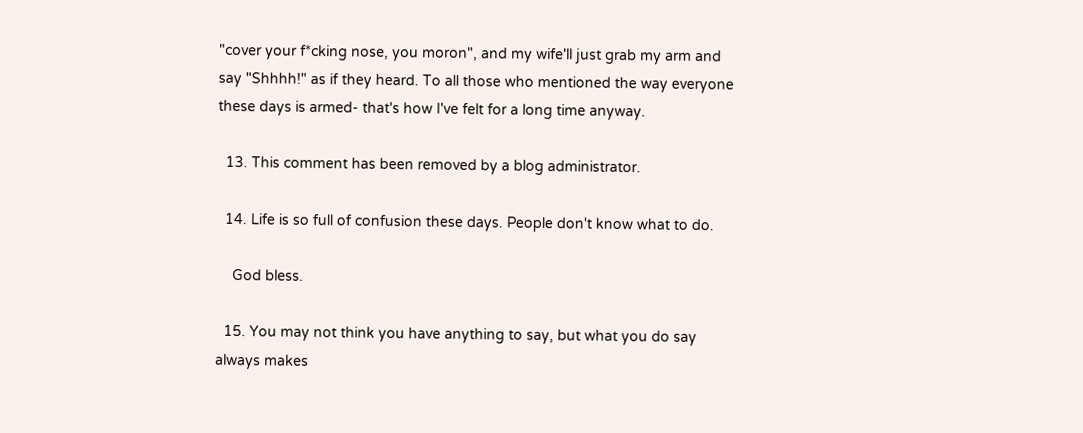"cover your f*cking nose, you moron", and my wife'll just grab my arm and say "Shhhh!" as if they heard. To all those who mentioned the way everyone these days is armed- that's how I've felt for a long time anyway.

  13. This comment has been removed by a blog administrator.

  14. Life is so full of confusion these days. People don't know what to do.

    God bless.

  15. You may not think you have anything to say, but what you do say always makes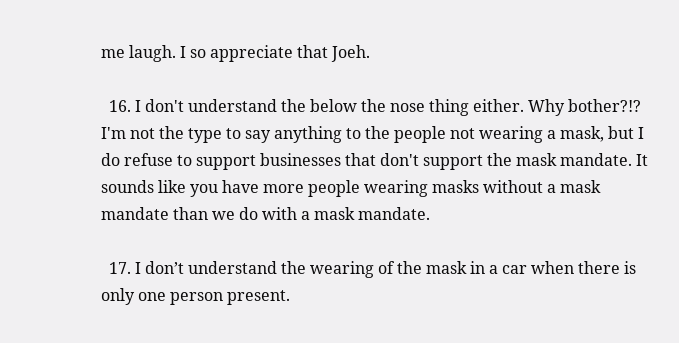me laugh. I so appreciate that Joeh.

  16. I don't understand the below the nose thing either. Why bother?!? I'm not the type to say anything to the people not wearing a mask, but I do refuse to support businesses that don't support the mask mandate. It sounds like you have more people wearing masks without a mask mandate than we do with a mask mandate.

  17. I don’t understand the wearing of the mask in a car when there is only one person present.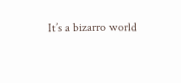It’s a bizarro world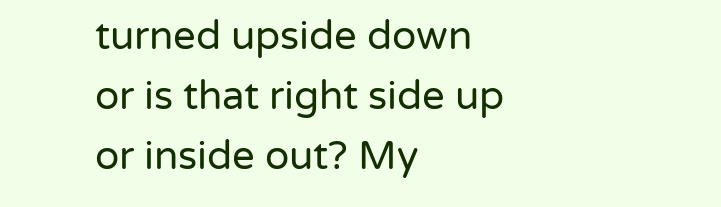turned upside down or is that right side up or inside out? My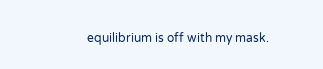equilibrium is off with my mask.